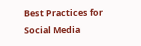Best Practices for Social Media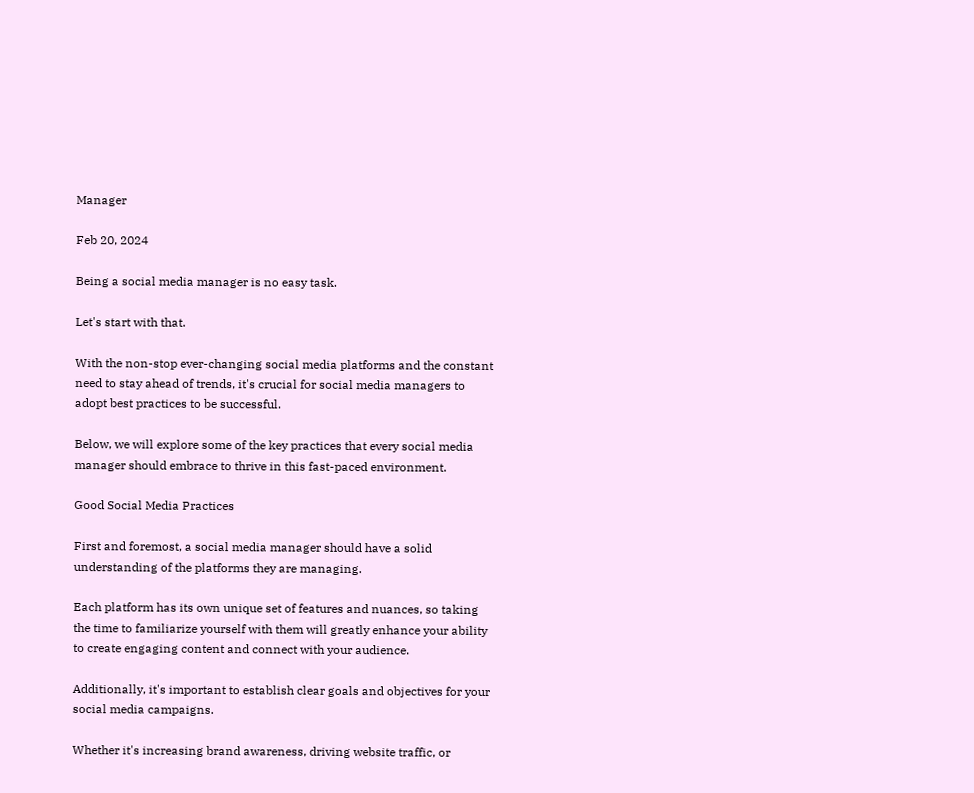Manager

Feb 20, 2024

Being a social media manager is no easy task.

Let's start with that.

With the non-stop ever-changing social media platforms and the constant need to stay ahead of trends, it's crucial for social media managers to adopt best practices to be successful.

Below, we will explore some of the key practices that every social media manager should embrace to thrive in this fast-paced environment.

Good Social Media Practices

First and foremost, a social media manager should have a solid understanding of the platforms they are managing.

Each platform has its own unique set of features and nuances, so taking the time to familiarize yourself with them will greatly enhance your ability to create engaging content and connect with your audience.

Additionally, it's important to establish clear goals and objectives for your social media campaigns.

Whether it's increasing brand awareness, driving website traffic, or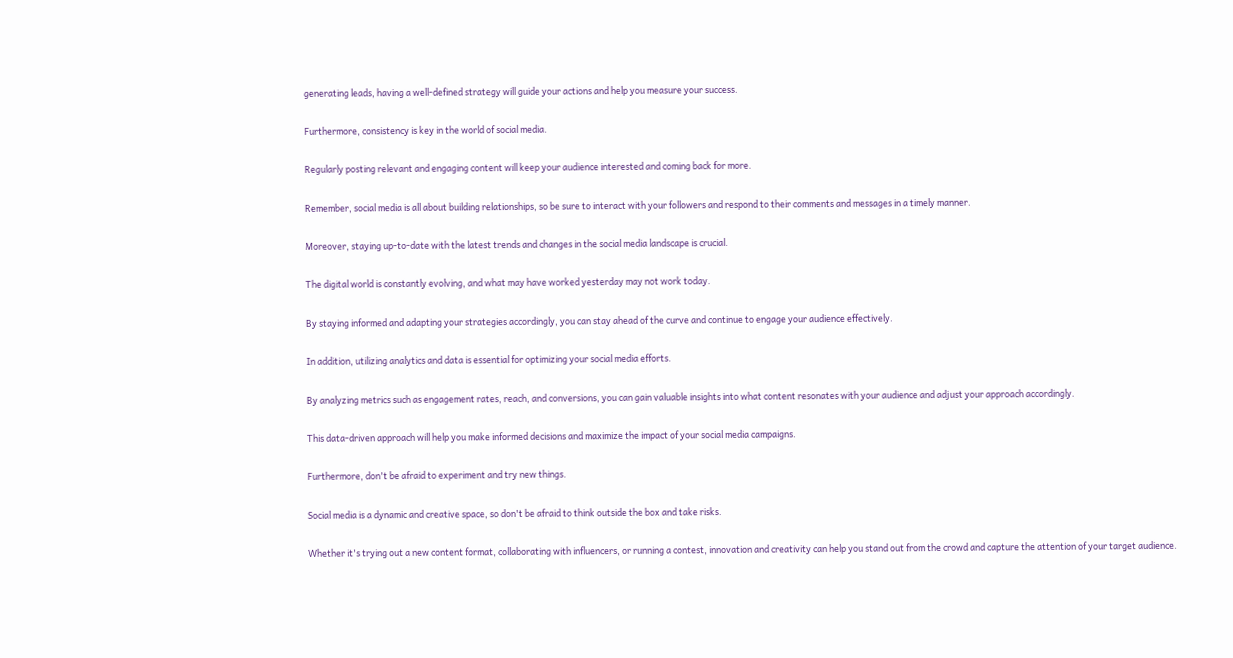generating leads, having a well-defined strategy will guide your actions and help you measure your success.

Furthermore, consistency is key in the world of social media.

Regularly posting relevant and engaging content will keep your audience interested and coming back for more.

Remember, social media is all about building relationships, so be sure to interact with your followers and respond to their comments and messages in a timely manner.

Moreover, staying up-to-date with the latest trends and changes in the social media landscape is crucial.

The digital world is constantly evolving, and what may have worked yesterday may not work today.

By staying informed and adapting your strategies accordingly, you can stay ahead of the curve and continue to engage your audience effectively.

In addition, utilizing analytics and data is essential for optimizing your social media efforts.

By analyzing metrics such as engagement rates, reach, and conversions, you can gain valuable insights into what content resonates with your audience and adjust your approach accordingly.

This data-driven approach will help you make informed decisions and maximize the impact of your social media campaigns.

Furthermore, don't be afraid to experiment and try new things.

Social media is a dynamic and creative space, so don't be afraid to think outside the box and take risks.

Whether it's trying out a new content format, collaborating with influencers, or running a contest, innovation and creativity can help you stand out from the crowd and capture the attention of your target audience.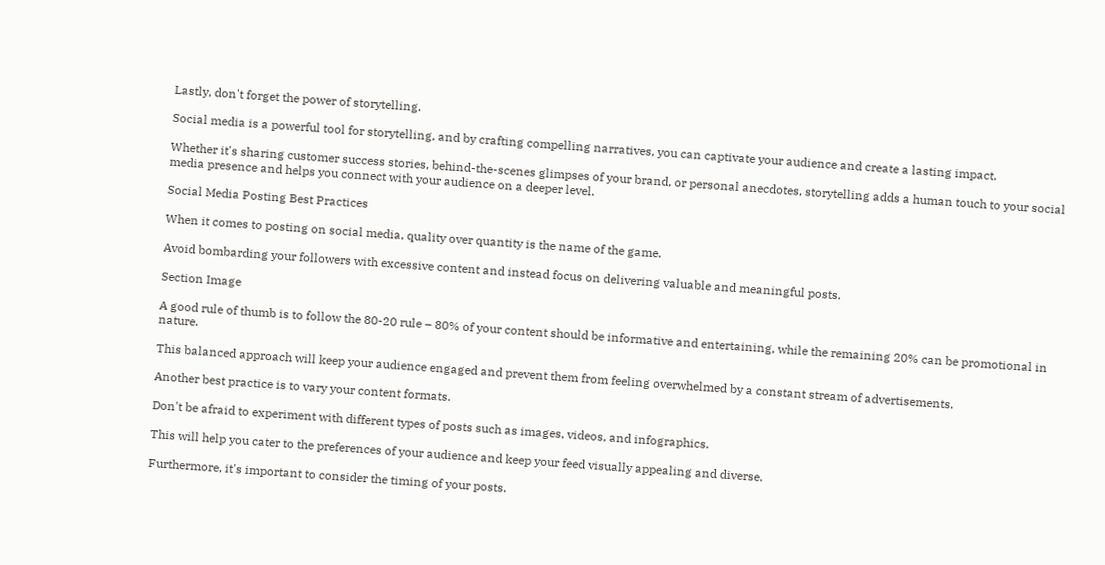Lastly, don't forget the power of storytelling.

Social media is a powerful tool for storytelling, and by crafting compelling narratives, you can captivate your audience and create a lasting impact.

Whether it's sharing customer success stories, behind-the-scenes glimpses of your brand, or personal anecdotes, storytelling adds a human touch to your social media presence and helps you connect with your audience on a deeper level.

Social Media Posting Best Practices

When it comes to posting on social media, quality over quantity is the name of the game.

Avoid bombarding your followers with excessive content and instead focus on delivering valuable and meaningful posts.

Section Image

A good rule of thumb is to follow the 80-20 rule – 80% of your content should be informative and entertaining, while the remaining 20% can be promotional in nature.

This balanced approach will keep your audience engaged and prevent them from feeling overwhelmed by a constant stream of advertisements.

Another best practice is to vary your content formats.

Don't be afraid to experiment with different types of posts such as images, videos, and infographics.

This will help you cater to the preferences of your audience and keep your feed visually appealing and diverse.

Furthermore, it's important to consider the timing of your posts.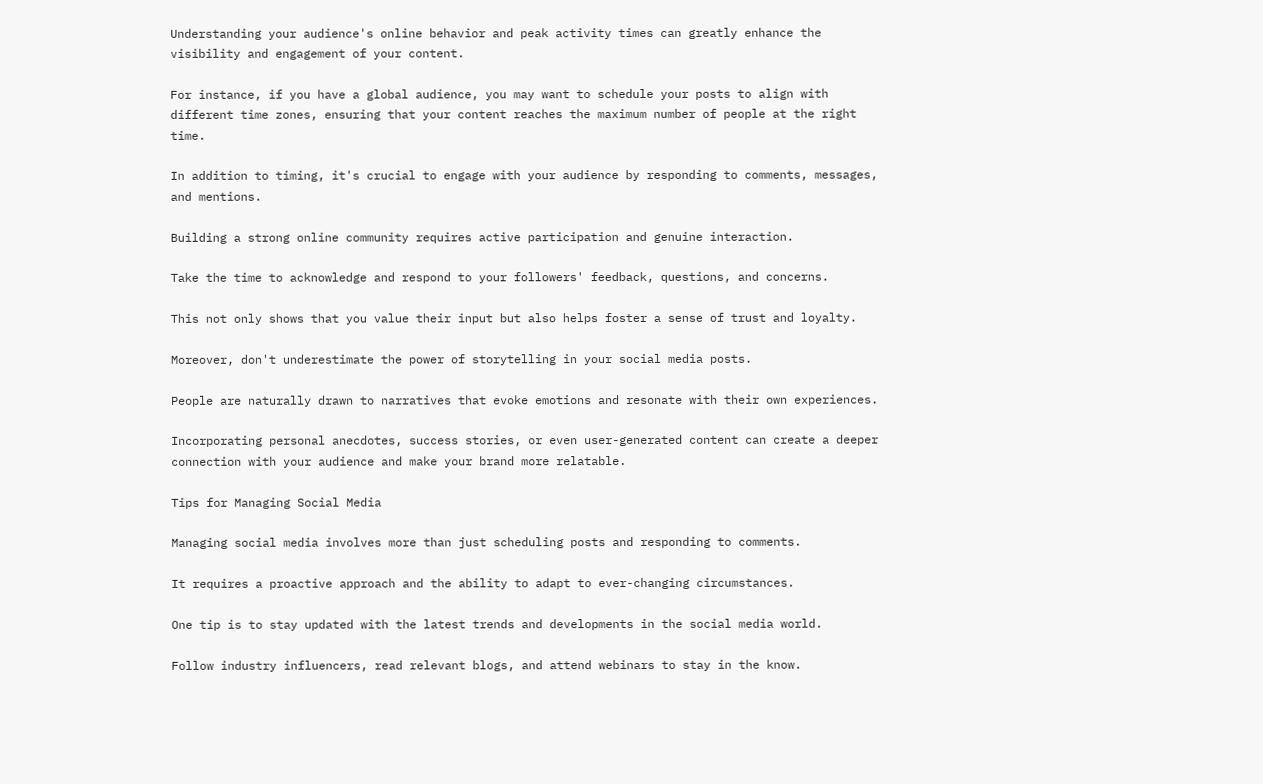Understanding your audience's online behavior and peak activity times can greatly enhance the visibility and engagement of your content.

For instance, if you have a global audience, you may want to schedule your posts to align with different time zones, ensuring that your content reaches the maximum number of people at the right time.

In addition to timing, it's crucial to engage with your audience by responding to comments, messages, and mentions.

Building a strong online community requires active participation and genuine interaction.

Take the time to acknowledge and respond to your followers' feedback, questions, and concerns.

This not only shows that you value their input but also helps foster a sense of trust and loyalty.

Moreover, don't underestimate the power of storytelling in your social media posts.

People are naturally drawn to narratives that evoke emotions and resonate with their own experiences.

Incorporating personal anecdotes, success stories, or even user-generated content can create a deeper connection with your audience and make your brand more relatable.

Tips for Managing Social Media

Managing social media involves more than just scheduling posts and responding to comments.

It requires a proactive approach and the ability to adapt to ever-changing circumstances.

One tip is to stay updated with the latest trends and developments in the social media world.

Follow industry influencers, read relevant blogs, and attend webinars to stay in the know.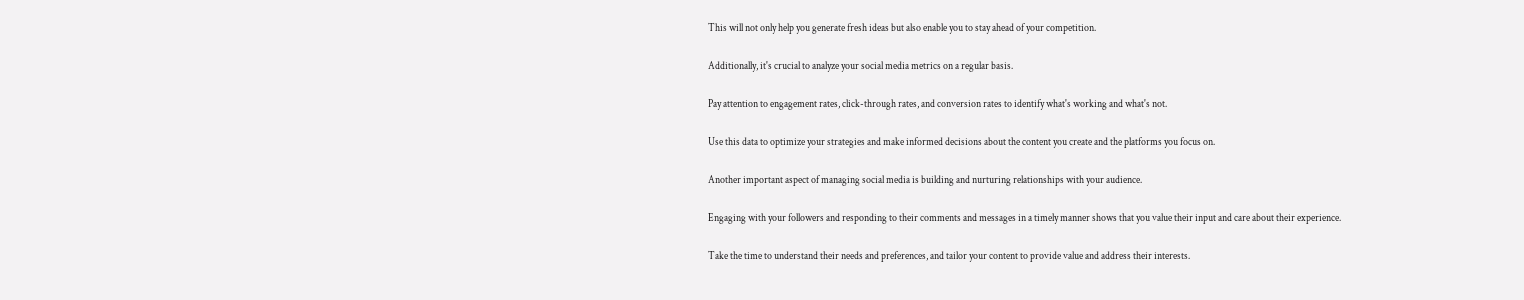This will not only help you generate fresh ideas but also enable you to stay ahead of your competition.

Additionally, it's crucial to analyze your social media metrics on a regular basis.

Pay attention to engagement rates, click-through rates, and conversion rates to identify what's working and what's not.

Use this data to optimize your strategies and make informed decisions about the content you create and the platforms you focus on.

Another important aspect of managing social media is building and nurturing relationships with your audience.

Engaging with your followers and responding to their comments and messages in a timely manner shows that you value their input and care about their experience.

Take the time to understand their needs and preferences, and tailor your content to provide value and address their interests.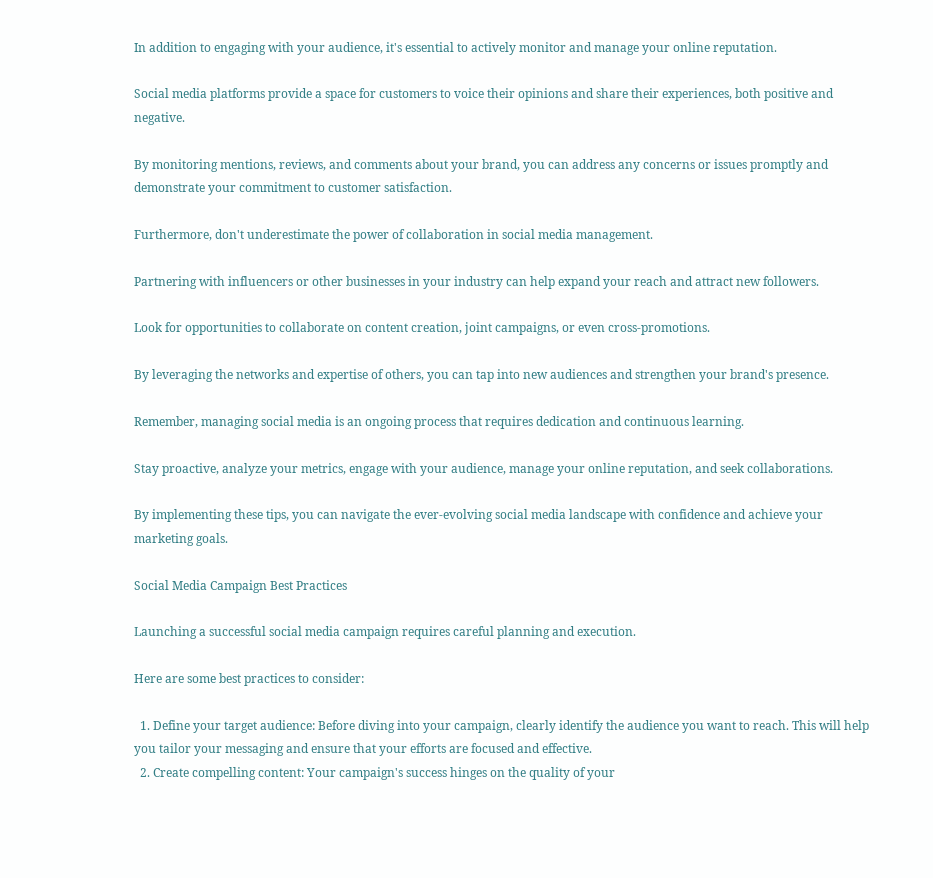In addition to engaging with your audience, it's essential to actively monitor and manage your online reputation.

Social media platforms provide a space for customers to voice their opinions and share their experiences, both positive and negative.

By monitoring mentions, reviews, and comments about your brand, you can address any concerns or issues promptly and demonstrate your commitment to customer satisfaction.

Furthermore, don't underestimate the power of collaboration in social media management.

Partnering with influencers or other businesses in your industry can help expand your reach and attract new followers.

Look for opportunities to collaborate on content creation, joint campaigns, or even cross-promotions.

By leveraging the networks and expertise of others, you can tap into new audiences and strengthen your brand's presence.

Remember, managing social media is an ongoing process that requires dedication and continuous learning.

Stay proactive, analyze your metrics, engage with your audience, manage your online reputation, and seek collaborations.

By implementing these tips, you can navigate the ever-evolving social media landscape with confidence and achieve your marketing goals.

Social Media Campaign Best Practices

Launching a successful social media campaign requires careful planning and execution.

Here are some best practices to consider:

  1. Define your target audience: Before diving into your campaign, clearly identify the audience you want to reach. This will help you tailor your messaging and ensure that your efforts are focused and effective.
  2. Create compelling content: Your campaign's success hinges on the quality of your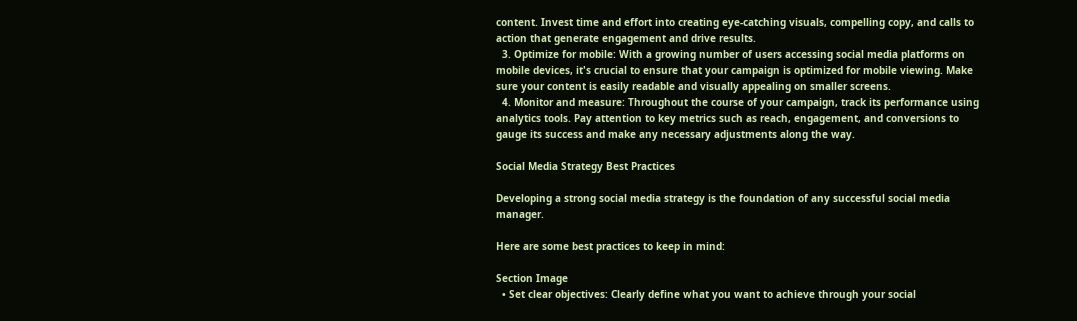content. Invest time and effort into creating eye-catching visuals, compelling copy, and calls to action that generate engagement and drive results.
  3. Optimize for mobile: With a growing number of users accessing social media platforms on mobile devices, it's crucial to ensure that your campaign is optimized for mobile viewing. Make sure your content is easily readable and visually appealing on smaller screens.
  4. Monitor and measure: Throughout the course of your campaign, track its performance using analytics tools. Pay attention to key metrics such as reach, engagement, and conversions to gauge its success and make any necessary adjustments along the way.

Social Media Strategy Best Practices

Developing a strong social media strategy is the foundation of any successful social media manager.

Here are some best practices to keep in mind:

Section Image
  • Set clear objectives: Clearly define what you want to achieve through your social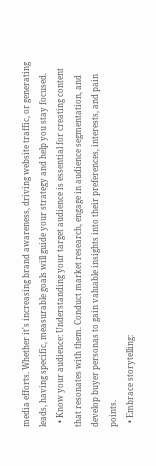media efforts. Whether it's increasing brand awareness, driving website traffic, or generating leads, having specific, measurable goals will guide your strategy and help you stay focused.
  • Know your audience: Understanding your target audience is essential for creating content that resonates with them. Conduct market research, engage in audience segmentation, and develop buyer personas to gain valuable insights into their preferences, interests, and pain points.
  • Embrace storytelling: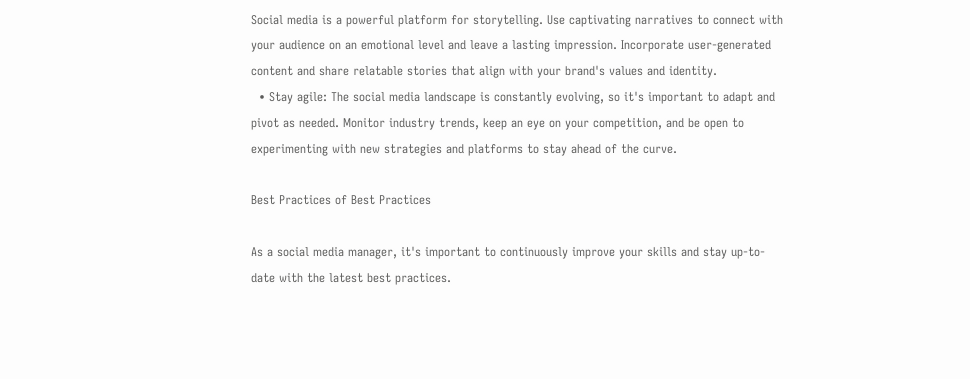Social media is a powerful platform for storytelling. Use captivating narratives to connect with your audience on an emotional level and leave a lasting impression. Incorporate user-generated content and share relatable stories that align with your brand's values and identity.
  • Stay agile: The social media landscape is constantly evolving, so it's important to adapt and pivot as needed. Monitor industry trends, keep an eye on your competition, and be open to experimenting with new strategies and platforms to stay ahead of the curve.

Best Practices of Best Practices

As a social media manager, it's important to continuously improve your skills and stay up-to-date with the latest best practices.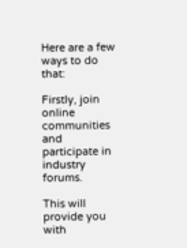Here are a few ways to do that:

Firstly, join online communities and participate in industry forums.

This will provide you with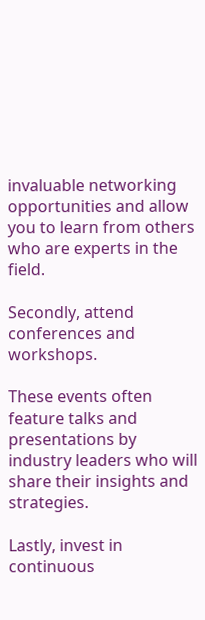invaluable networking opportunities and allow you to learn from others who are experts in the field.

Secondly, attend conferences and workshops.

These events often feature talks and presentations by industry leaders who will share their insights and strategies.

Lastly, invest in continuous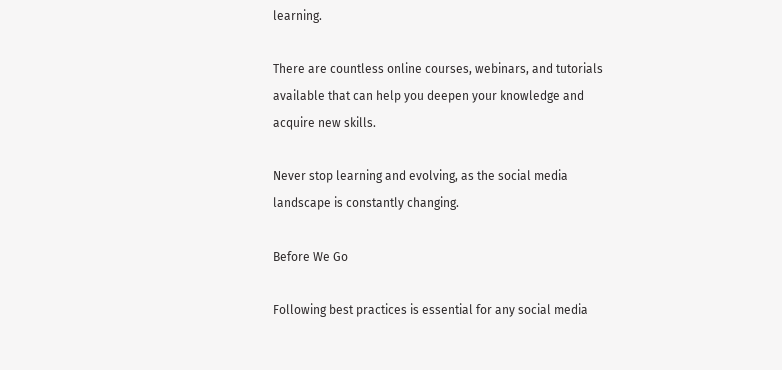learning.

There are countless online courses, webinars, and tutorials available that can help you deepen your knowledge and acquire new skills.

Never stop learning and evolving, as the social media landscape is constantly changing.

Before We Go

Following best practices is essential for any social media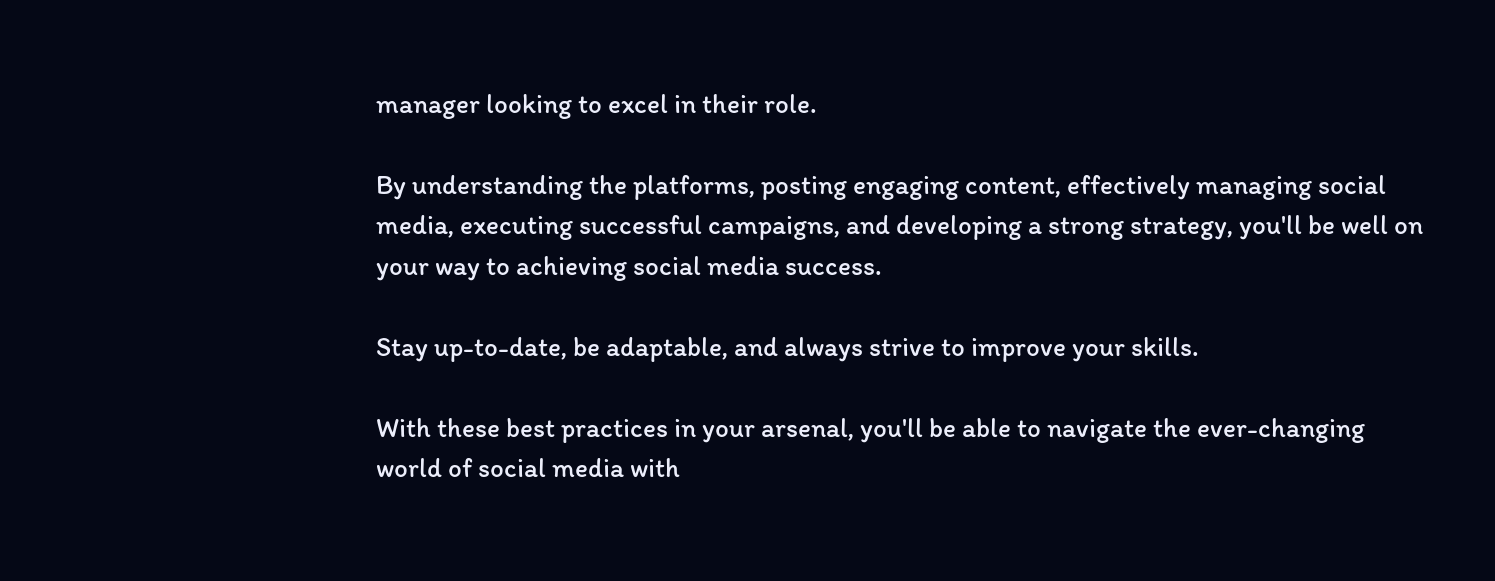manager looking to excel in their role.

By understanding the platforms, posting engaging content, effectively managing social media, executing successful campaigns, and developing a strong strategy, you'll be well on your way to achieving social media success.

Stay up-to-date, be adaptable, and always strive to improve your skills.

With these best practices in your arsenal, you'll be able to navigate the ever-changing world of social media with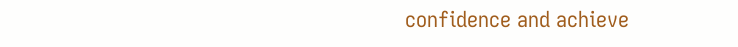confidence and achieve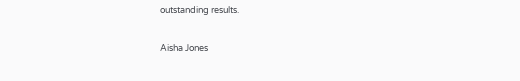outstanding results.

Aisha Jones